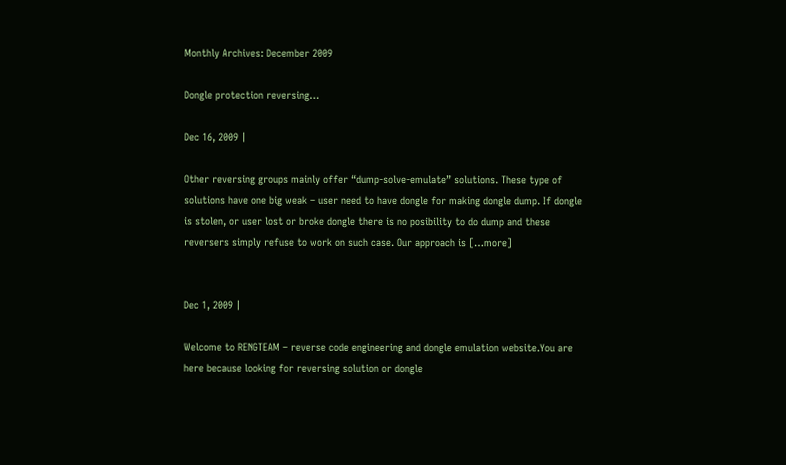Monthly Archives: December 2009

Dongle protection reversing…

Dec 16, 2009 |

Other reversing groups mainly offer “dump-solve-emulate” solutions. These type of solutions have one big weak – user need to have dongle for making dongle dump. If dongle is stolen, or user lost or broke dongle there is no posibility to do dump and these reversers simply refuse to work on such case. Our approach is […more]


Dec 1, 2009 |

Welcome to RENGTEAM – reverse code engineering and dongle emulation website.You are here because looking for reversing solution or dongle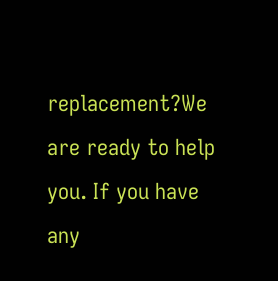replacement?We are ready to help you. If you have any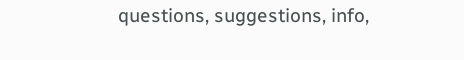questions, suggestions, info,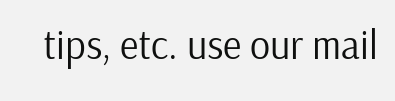tips, etc. use our mail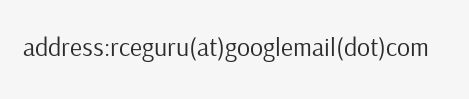address:rceguru(at)googlemail(dot)com